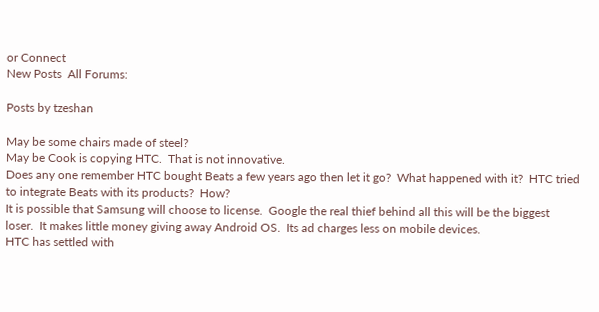or Connect
New Posts  All Forums:

Posts by tzeshan

May be some chairs made of steel?
May be Cook is copying HTC.  That is not innovative.
Does any one remember HTC bought Beats a few years ago then let it go?  What happened with it?  HTC tried to integrate Beats with its products?  How?
It is possible that Samsung will choose to license.  Google the real thief behind all this will be the biggest loser.  It makes little money giving away Android OS.  Its ad charges less on mobile devices.
HTC has settled with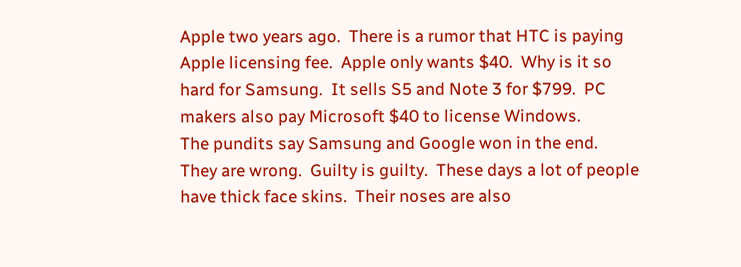Apple two years ago.  There is a rumor that HTC is paying Apple licensing fee.  Apple only wants $40.  Why is it so hard for Samsung.  It sells S5 and Note 3 for $799.  PC makers also pay Microsoft $40 to license Windows.
The pundits say Samsung and Google won in the end.  They are wrong.  Guilty is guilty.  These days a lot of people have thick face skins.  Their noses are also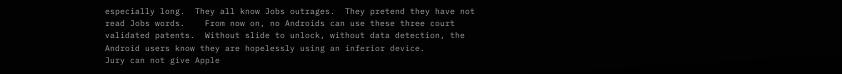especially long.  They all know Jobs outrages.  They pretend they have not read Jobs words.    From now on, no Androids can use these three court validated patents.  Without slide to unlock, without data detection, the Android users know they are hopelessly using an inferior device.
Jury can not give Apple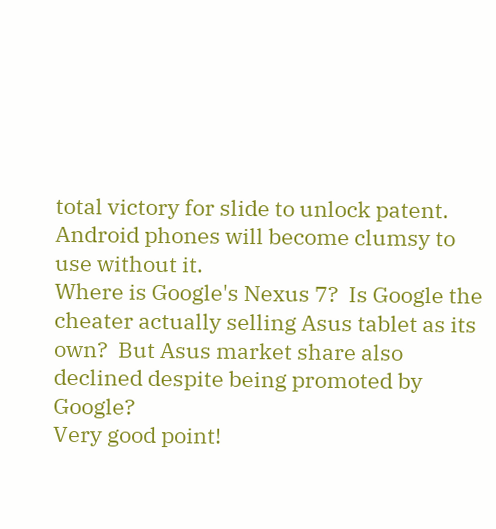total victory for slide to unlock patent. Android phones will become clumsy to use without it.
Where is Google's Nexus 7?  Is Google the cheater actually selling Asus tablet as its own?  But Asus market share also declined despite being promoted by Google?
Very good point!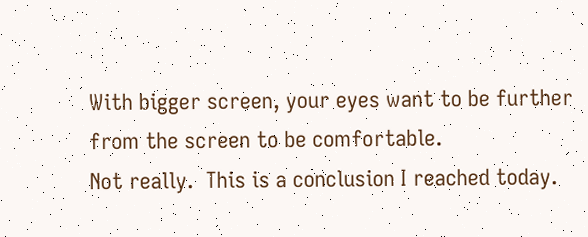With bigger screen, your eyes want to be further from the screen to be comfortable.
Not really.  This is a conclusion I reached today.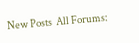New Posts  All Forums: